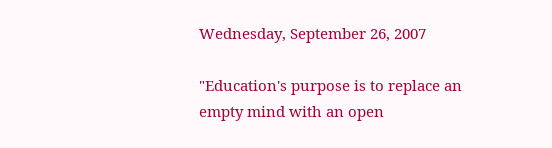Wednesday, September 26, 2007

"Education's purpose is to replace an empty mind with an open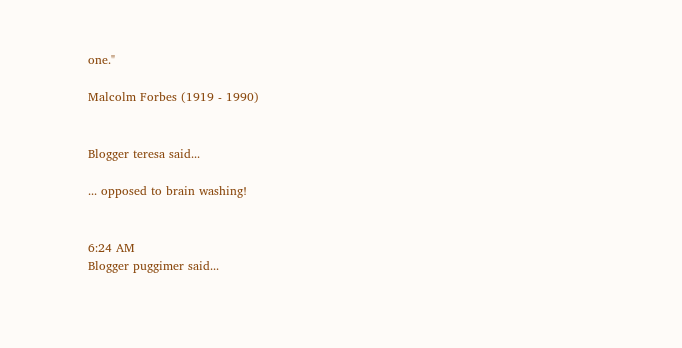one."

Malcolm Forbes (1919 - 1990)


Blogger teresa said...

... opposed to brain washing!


6:24 AM
Blogger puggimer said...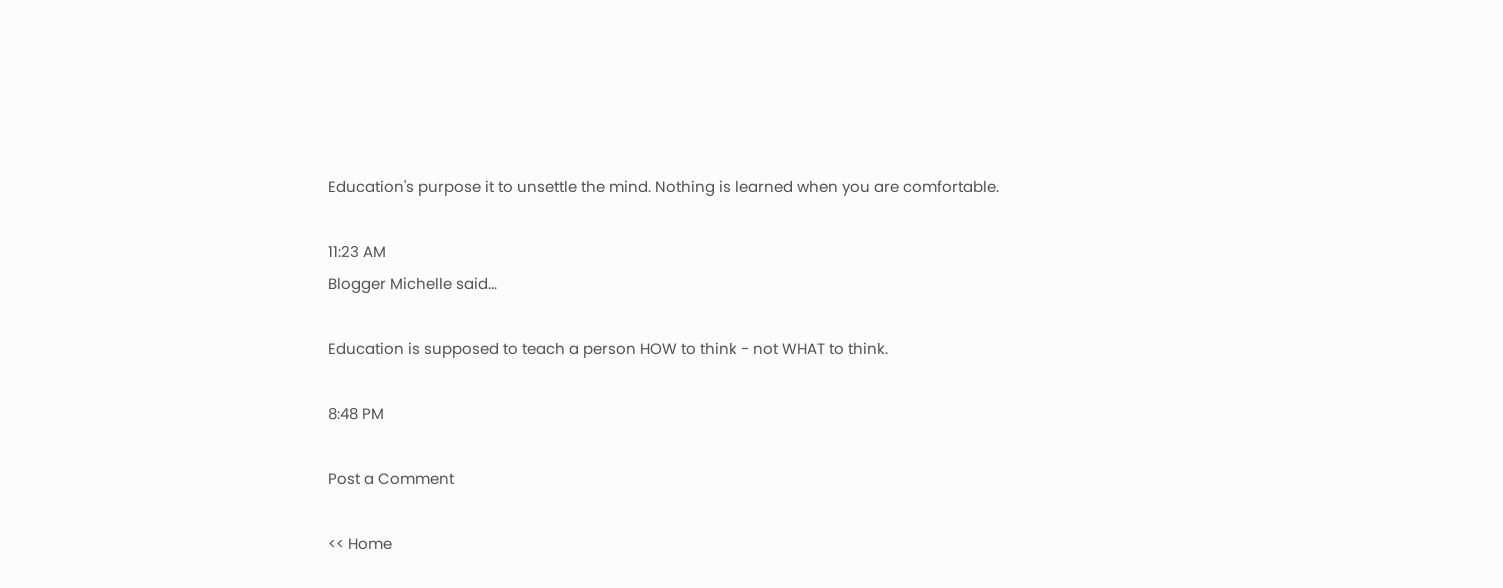Education's purpose it to unsettle the mind. Nothing is learned when you are comfortable.

11:23 AM
Blogger Michelle said...

Education is supposed to teach a person HOW to think - not WHAT to think.

8:48 PM

Post a Comment

<< Home